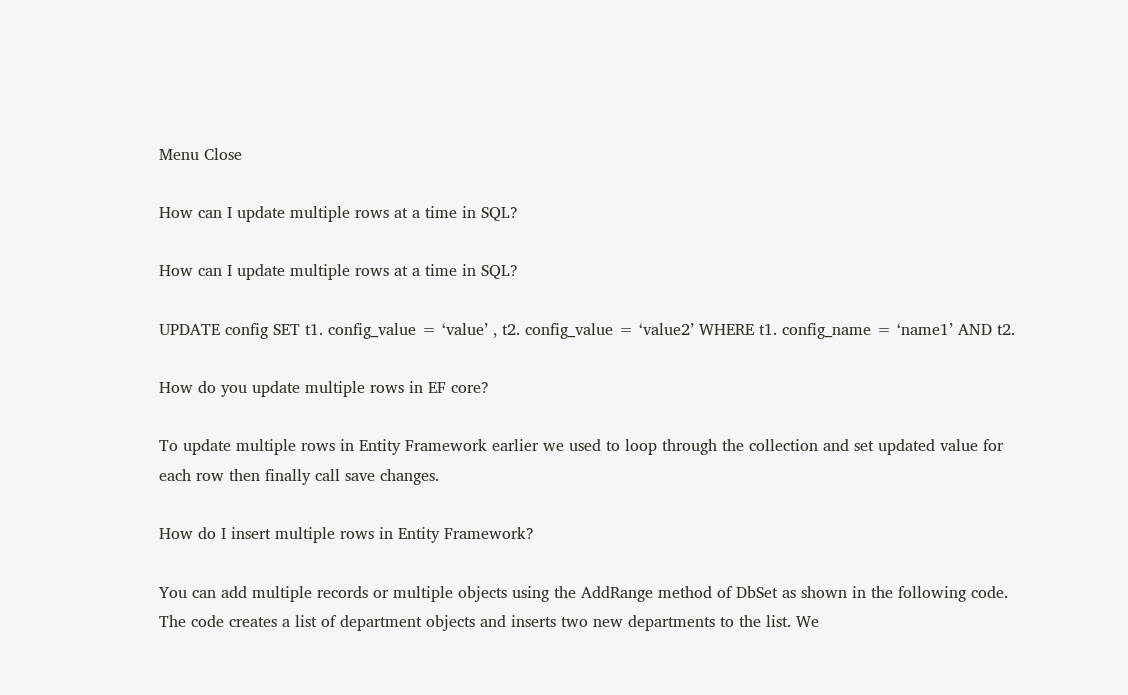Menu Close

How can I update multiple rows at a time in SQL?

How can I update multiple rows at a time in SQL?

UPDATE config SET t1. config_value = ‘value’ , t2. config_value = ‘value2’ WHERE t1. config_name = ‘name1’ AND t2.

How do you update multiple rows in EF core?

To update multiple rows in Entity Framework earlier we used to loop through the collection and set updated value for each row then finally call save changes.

How do I insert multiple rows in Entity Framework?

You can add multiple records or multiple objects using the AddRange method of DbSet as shown in the following code. The code creates a list of department objects and inserts two new departments to the list. We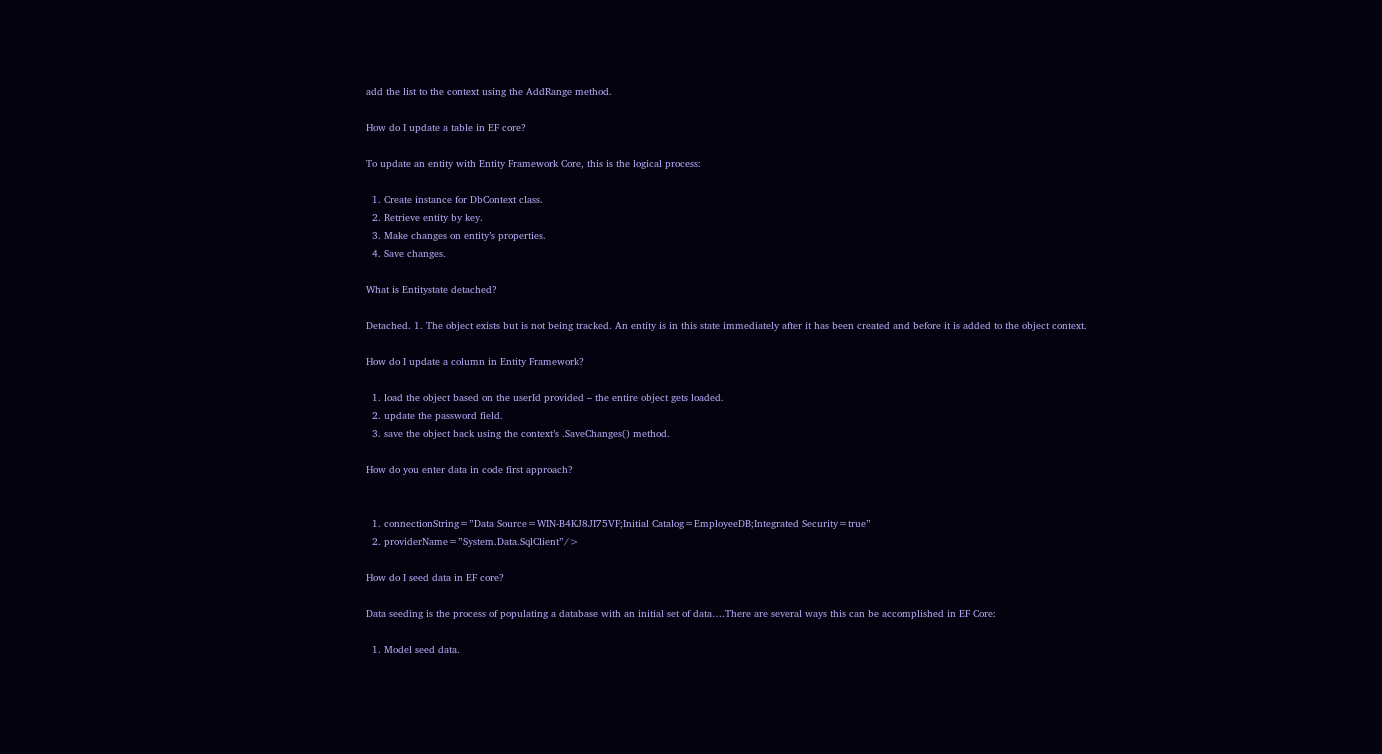add the list to the context using the AddRange method.

How do I update a table in EF core?

To update an entity with Entity Framework Core, this is the logical process:

  1. Create instance for DbContext class.
  2. Retrieve entity by key.
  3. Make changes on entity’s properties.
  4. Save changes.

What is Entitystate detached?

Detached. 1. The object exists but is not being tracked. An entity is in this state immediately after it has been created and before it is added to the object context.

How do I update a column in Entity Framework?

  1. load the object based on the userId provided – the entire object gets loaded.
  2. update the password field.
  3. save the object back using the context’s .SaveChanges() method.

How do you enter data in code first approach?


  1. connectionString=”Data Source=WIN-B4KJ8JI75VF;Initial Catalog=EmployeeDB;Integrated Security=true”
  2. providerName=”System.Data.SqlClient”/>

How do I seed data in EF core?

Data seeding is the process of populating a database with an initial set of data….There are several ways this can be accomplished in EF Core:

  1. Model seed data.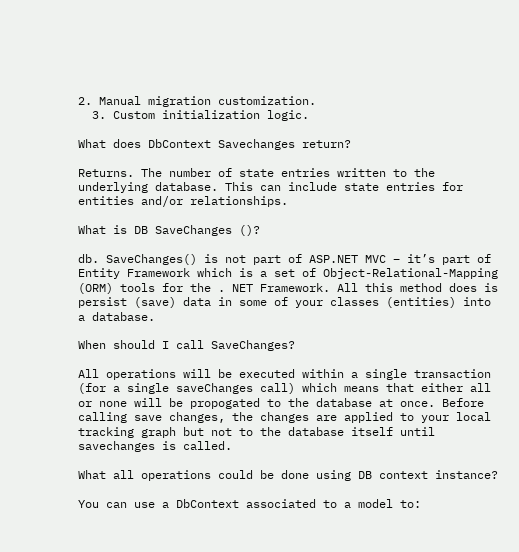2. Manual migration customization.
  3. Custom initialization logic.

What does DbContext Savechanges return?

Returns. The number of state entries written to the underlying database. This can include state entries for entities and/or relationships.

What is DB SaveChanges ()?

db. SaveChanges() is not part of ASP.NET MVC – it’s part of Entity Framework which is a set of Object-Relational-Mapping (ORM) tools for the . NET Framework. All this method does is persist (save) data in some of your classes (entities) into a database.

When should I call SaveChanges?

All operations will be executed within a single transaction (for a single saveChanges call) which means that either all or none will be propogated to the database at once. Before calling save changes, the changes are applied to your local tracking graph but not to the database itself until savechanges is called.

What all operations could be done using DB context instance?

You can use a DbContext associated to a model to: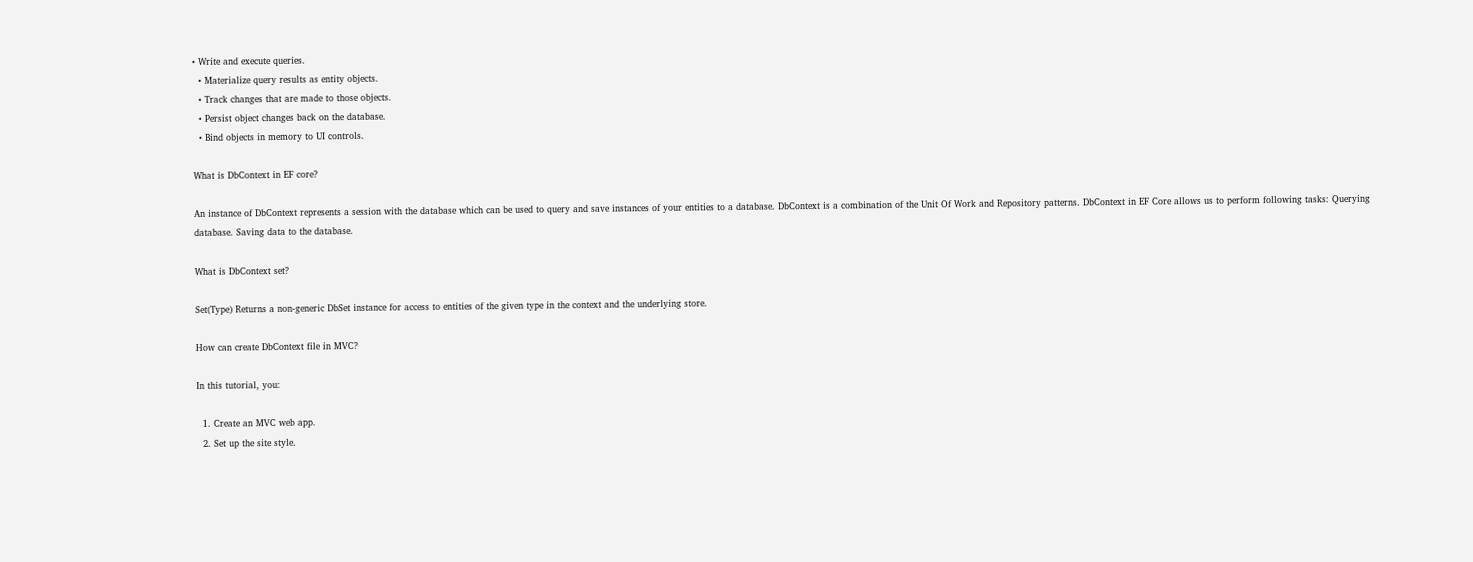• Write and execute queries.
  • Materialize query results as entity objects.
  • Track changes that are made to those objects.
  • Persist object changes back on the database.
  • Bind objects in memory to UI controls.

What is DbContext in EF core?

An instance of DbContext represents a session with the database which can be used to query and save instances of your entities to a database. DbContext is a combination of the Unit Of Work and Repository patterns. DbContext in EF Core allows us to perform following tasks: Querying database. Saving data to the database.

What is DbContext set?

Set(Type) Returns a non-generic DbSet instance for access to entities of the given type in the context and the underlying store.

How can create DbContext file in MVC?

In this tutorial, you:

  1. Create an MVC web app.
  2. Set up the site style.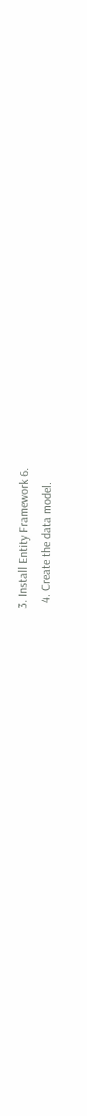3. Install Entity Framework 6.
  4. Create the data model.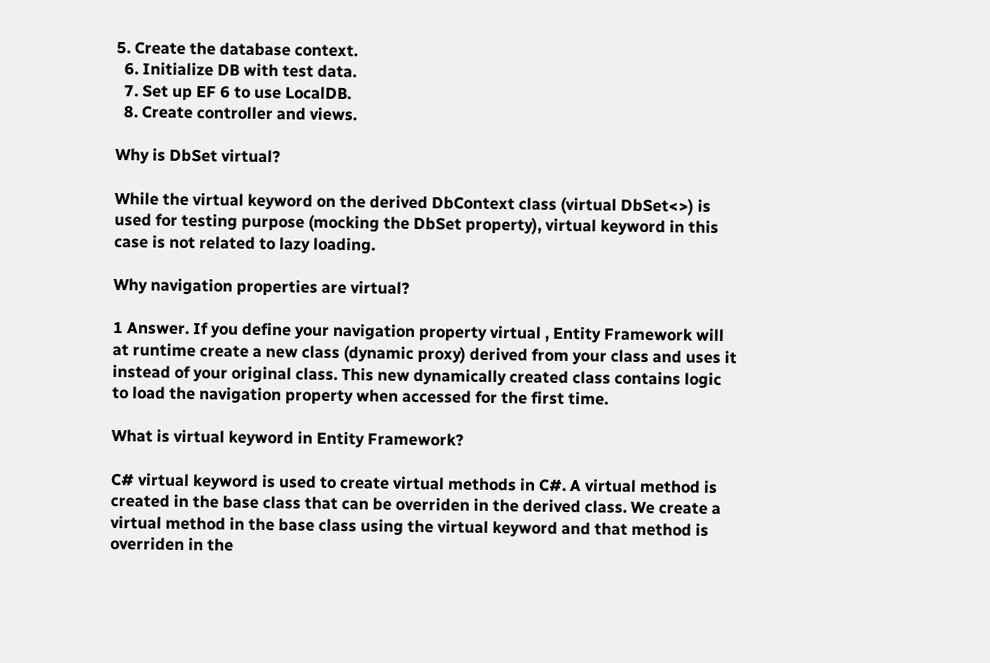5. Create the database context.
  6. Initialize DB with test data.
  7. Set up EF 6 to use LocalDB.
  8. Create controller and views.

Why is DbSet virtual?

While the virtual keyword on the derived DbContext class (virtual DbSet<>) is used for testing purpose (mocking the DbSet property), virtual keyword in this case is not related to lazy loading.

Why navigation properties are virtual?

1 Answer. If you define your navigation property virtual , Entity Framework will at runtime create a new class (dynamic proxy) derived from your class and uses it instead of your original class. This new dynamically created class contains logic to load the navigation property when accessed for the first time.

What is virtual keyword in Entity Framework?

C# virtual keyword is used to create virtual methods in C#. A virtual method is created in the base class that can be overriden in the derived class. We create a virtual method in the base class using the virtual keyword and that method is overriden in the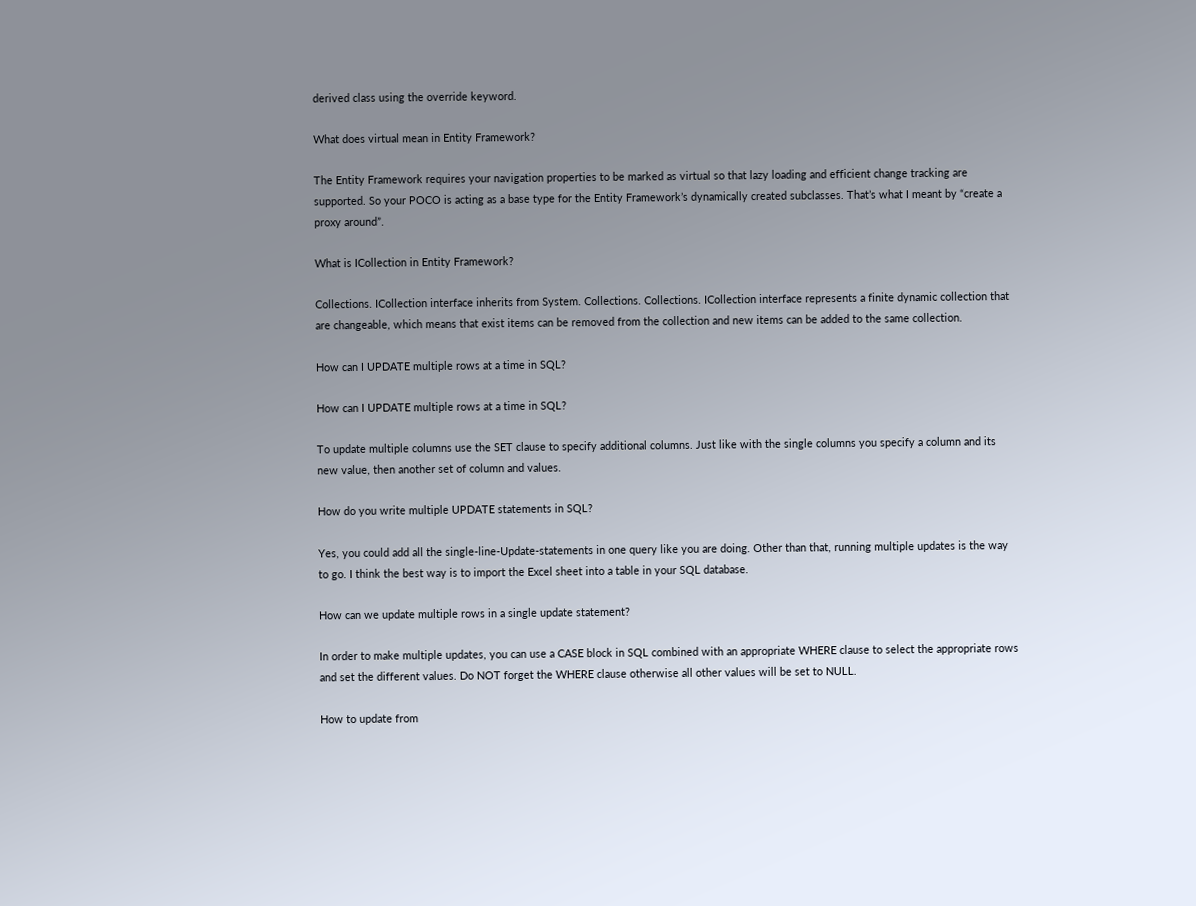derived class using the override keyword.

What does virtual mean in Entity Framework?

The Entity Framework requires your navigation properties to be marked as virtual so that lazy loading and efficient change tracking are supported. So your POCO is acting as a base type for the Entity Framework’s dynamically created subclasses. That’s what I meant by “create a proxy around”.

What is ICollection in Entity Framework?

Collections. ICollection interface inherits from System. Collections. Collections. ICollection interface represents a finite dynamic collection that are changeable, which means that exist items can be removed from the collection and new items can be added to the same collection.

How can I UPDATE multiple rows at a time in SQL?

How can I UPDATE multiple rows at a time in SQL?

To update multiple columns use the SET clause to specify additional columns. Just like with the single columns you specify a column and its new value, then another set of column and values.

How do you write multiple UPDATE statements in SQL?

Yes, you could add all the single-line-Update-statements in one query like you are doing. Other than that, running multiple updates is the way to go. I think the best way is to import the Excel sheet into a table in your SQL database.

How can we update multiple rows in a single update statement?

In order to make multiple updates, you can use a CASE block in SQL combined with an appropriate WHERE clause to select the appropriate rows and set the different values. Do NOT forget the WHERE clause otherwise all other values will be set to NULL.

How to update from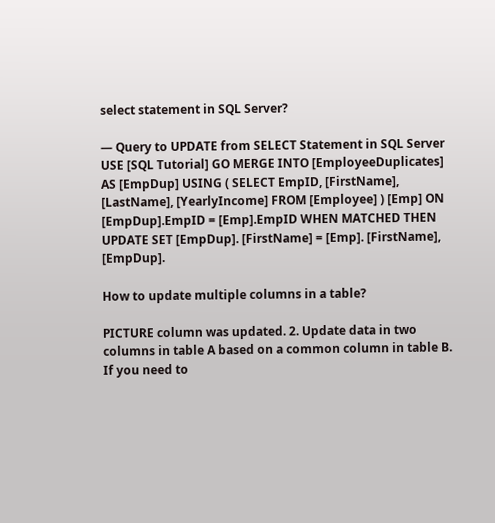select statement in SQL Server?

— Query to UPDATE from SELECT Statement in SQL Server USE [SQL Tutorial] GO MERGE INTO [EmployeeDuplicates] AS [EmpDup] USING ( SELECT EmpID, [FirstName], [LastName], [YearlyIncome] FROM [Employee] ) [Emp] ON [EmpDup].EmpID = [Emp].EmpID WHEN MATCHED THEN UPDATE SET [EmpDup]. [FirstName] = [Emp]. [FirstName], [EmpDup].

How to update multiple columns in a table?

PICTURE column was updated. 2. Update data in two columns in table A based on a common column in table B. If you need to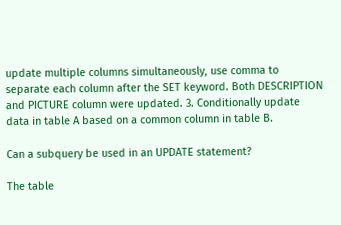update multiple columns simultaneously, use comma to separate each column after the SET keyword. Both DESCRIPTION and PICTURE column were updated. 3. Conditionally update data in table A based on a common column in table B.

Can a subquery be used in an UPDATE statement?

The table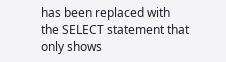has been replaced with the SELECT statement that only shows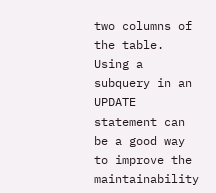two columns of the table. Using a subquery in an UPDATE statement can be a good way to improve the maintainability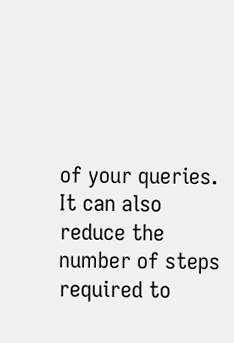of your queries. It can also reduce the number of steps required to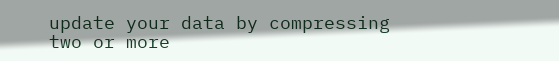update your data by compressing two or more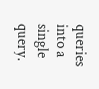queries into a single query.